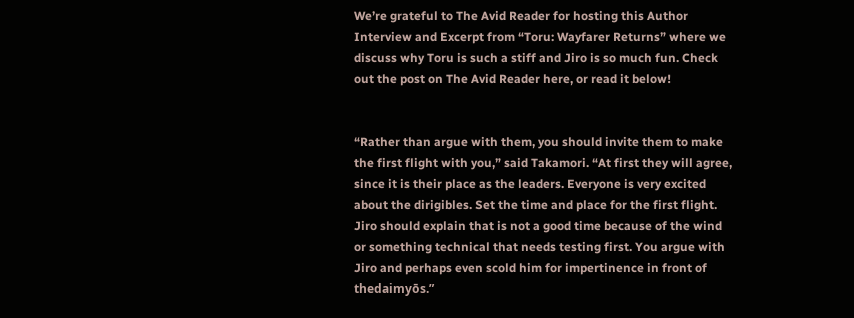We’re grateful to The Avid Reader for hosting this Author Interview and Excerpt from “Toru: Wayfarer Returns” where we discuss why Toru is such a stiff and Jiro is so much fun. Check out the post on The Avid Reader here, or read it below!


“Rather than argue with them, you should invite them to make the first flight with you,” said Takamori. “At first they will agree, since it is their place as the leaders. Everyone is very excited about the dirigibles. Set the time and place for the first flight. Jiro should explain that is not a good time because of the wind or something technical that needs testing first. You argue with Jiro and perhaps even scold him for impertinence in front of thedaimyōs.”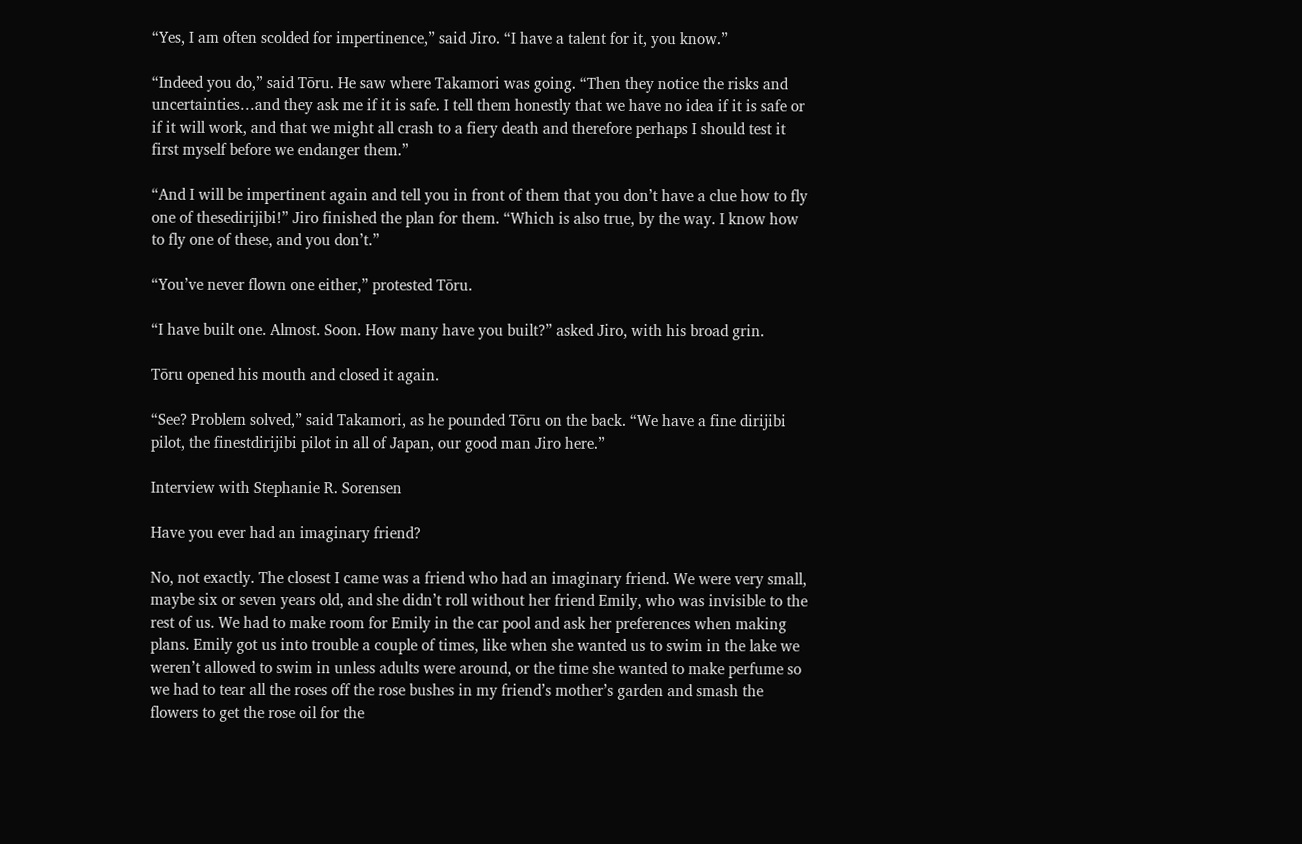“Yes, I am often scolded for impertinence,” said Jiro. “I have a talent for it, you know.”

“Indeed you do,” said Tōru. He saw where Takamori was going. “Then they notice the risks and uncertainties…and they ask me if it is safe. I tell them honestly that we have no idea if it is safe or if it will work, and that we might all crash to a fiery death and therefore perhaps I should test it first myself before we endanger them.”

“And I will be impertinent again and tell you in front of them that you don’t have a clue how to fly one of thesedirijibi!” Jiro finished the plan for them. “Which is also true, by the way. I know how to fly one of these, and you don’t.”

“You’ve never flown one either,” protested Tōru.

“I have built one. Almost. Soon. How many have you built?” asked Jiro, with his broad grin.

Tōru opened his mouth and closed it again.

“See? Problem solved,” said Takamori, as he pounded Tōru on the back. “We have a fine dirijibi pilot, the finestdirijibi pilot in all of Japan, our good man Jiro here.”

Interview with Stephanie R. Sorensen

Have you ever had an imaginary friend?

No, not exactly. The closest I came was a friend who had an imaginary friend. We were very small, maybe six or seven years old, and she didn’t roll without her friend Emily, who was invisible to the rest of us. We had to make room for Emily in the car pool and ask her preferences when making plans. Emily got us into trouble a couple of times, like when she wanted us to swim in the lake we weren’t allowed to swim in unless adults were around, or the time she wanted to make perfume so we had to tear all the roses off the rose bushes in my friend’s mother’s garden and smash the flowers to get the rose oil for the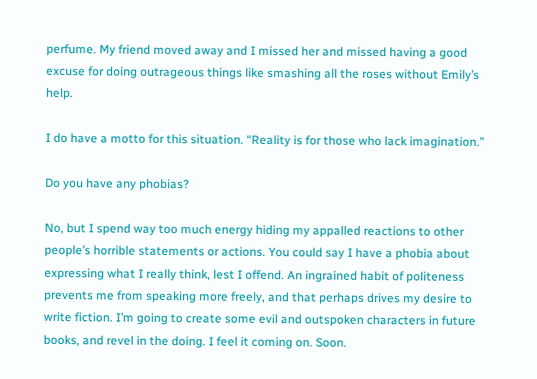perfume. My friend moved away and I missed her and missed having a good excuse for doing outrageous things like smashing all the roses without Emily’s help.

I do have a motto for this situation. “Reality is for those who lack imagination.”

Do you have any phobias?

No, but I spend way too much energy hiding my appalled reactions to other people’s horrible statements or actions. You could say I have a phobia about expressing what I really think, lest I offend. An ingrained habit of politeness prevents me from speaking more freely, and that perhaps drives my desire to write fiction. I’m going to create some evil and outspoken characters in future books, and revel in the doing. I feel it coming on. Soon.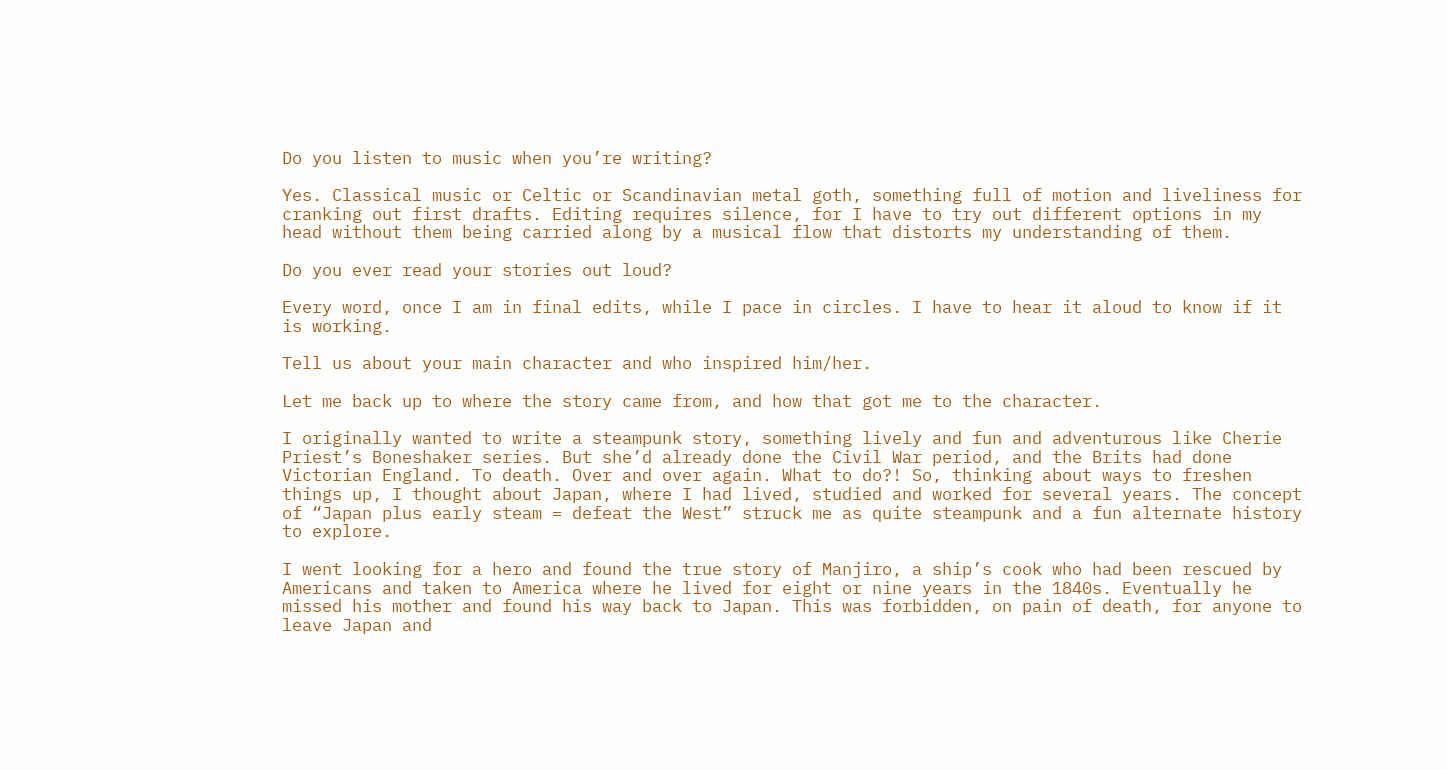Do you listen to music when you’re writing?

Yes. Classical music or Celtic or Scandinavian metal goth, something full of motion and liveliness for cranking out first drafts. Editing requires silence, for I have to try out different options in my head without them being carried along by a musical flow that distorts my understanding of them.

Do you ever read your stories out loud?

Every word, once I am in final edits, while I pace in circles. I have to hear it aloud to know if it is working.

Tell us about your main character and who inspired him/her.

Let me back up to where the story came from, and how that got me to the character.

I originally wanted to write a steampunk story, something lively and fun and adventurous like Cherie Priest’s Boneshaker series. But she’d already done the Civil War period, and the Brits had done Victorian England. To death. Over and over again. What to do?! So, thinking about ways to freshen things up, I thought about Japan, where I had lived, studied and worked for several years. The concept of “Japan plus early steam = defeat the West” struck me as quite steampunk and a fun alternate history to explore.

I went looking for a hero and found the true story of Manjiro, a ship’s cook who had been rescued by Americans and taken to America where he lived for eight or nine years in the 1840s. Eventually he missed his mother and found his way back to Japan. This was forbidden, on pain of death, for anyone to leave Japan and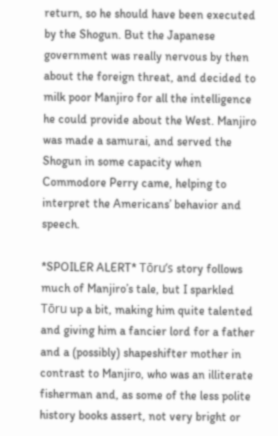return, so he should have been executed by the Shogun. But the Japanese government was really nervous by then about the foreign threat, and decided to milk poor Manjiro for all the intelligence he could provide about the West. Manjiro was made a samurai, and served the Shogun in some capacity when Commodore Perry came, helping to interpret the Americans’ behavior and speech.

*SPOILER ALERT* Tōru’s story follows much of Manjiro’s tale, but I sparkled Tōru up a bit, making him quite talented and giving him a fancier lord for a father and a (possibly) shapeshifter mother in contrast to Manjiro, who was an illiterate fisherman and, as some of the less polite history books assert, not very bright or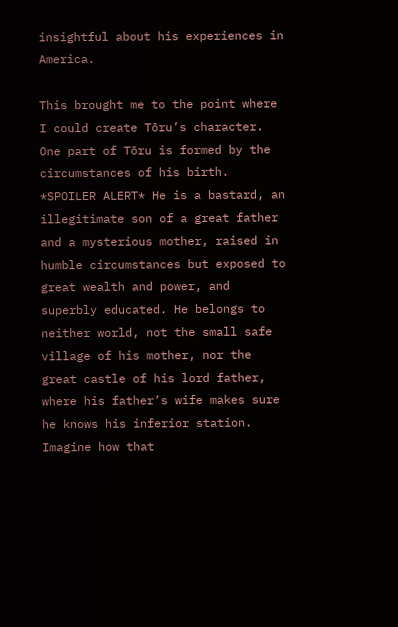insightful about his experiences in America.

This brought me to the point where I could create Tōru’s character. One part of Tōru is formed by the circumstances of his birth. *SPOILER ALERT* He is a bastard, an illegitimate son of a great father and a mysterious mother, raised in humble circumstances but exposed to great wealth and power, and superbly educated. He belongs to neither world, not the small safe village of his mother, nor the great castle of his lord father, where his father’s wife makes sure he knows his inferior station. Imagine how that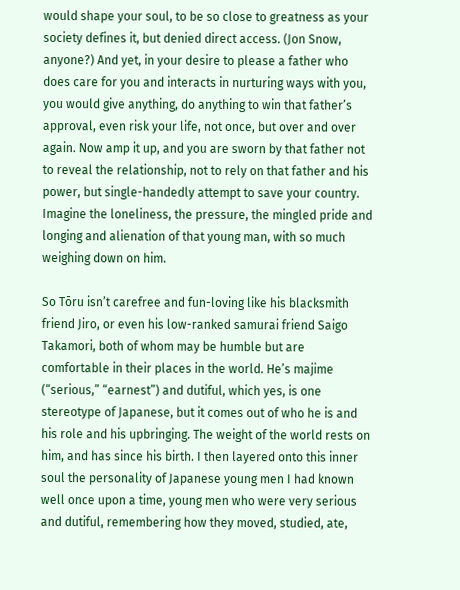would shape your soul, to be so close to greatness as your society defines it, but denied direct access. (Jon Snow, anyone?) And yet, in your desire to please a father who does care for you and interacts in nurturing ways with you, you would give anything, do anything to win that father’s approval, even risk your life, not once, but over and over again. Now amp it up, and you are sworn by that father not to reveal the relationship, not to rely on that father and his power, but single-handedly attempt to save your country. Imagine the loneliness, the pressure, the mingled pride and longing and alienation of that young man, with so much weighing down on him.

So Tōru isn’t carefree and fun-loving like his blacksmith friend Jiro, or even his low-ranked samurai friend Saigo Takamori, both of whom may be humble but are comfortable in their places in the world. He’s majime (“serious,” “earnest”) and dutiful, which yes, is one stereotype of Japanese, but it comes out of who he is and his role and his upbringing. The weight of the world rests on him, and has since his birth. I then layered onto this inner soul the personality of Japanese young men I had known well once upon a time, young men who were very serious and dutiful, remembering how they moved, studied, ate,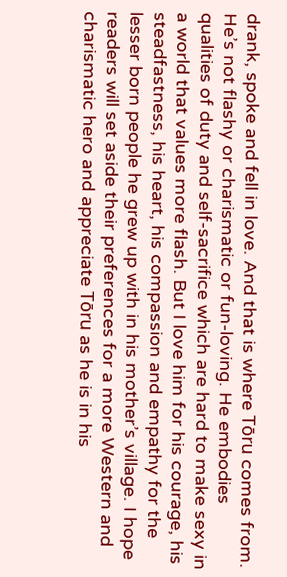drank, spoke and fell in love. And that is where Tōru comes from. He’s not flashy or charismatic or fun-loving. He embodies qualities of duty and self-sacrifice which are hard to make sexy in a world that values more flash. But I love him for his courage, his steadfastness, his heart, his compassion and empathy for the lesser born people he grew up with in his mother’s village. I hope readers will set aside their preferences for a more Western and charismatic hero and appreciate Tōru as he is in his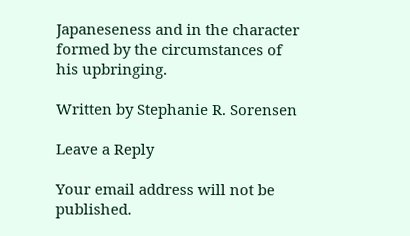Japaneseness and in the character formed by the circumstances of his upbringing.

Written by Stephanie R. Sorensen

Leave a Reply

Your email address will not be published.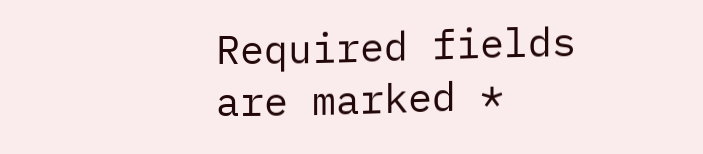Required fields are marked *